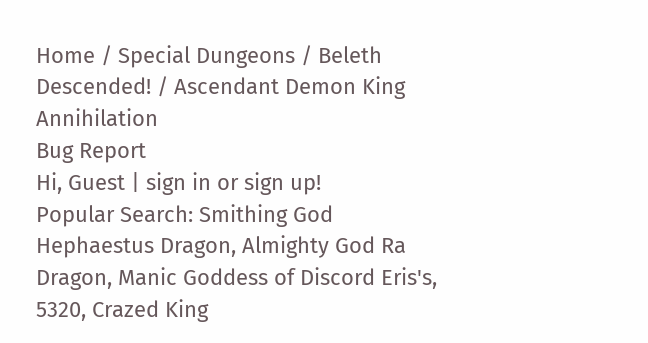Home / Special Dungeons / Beleth Descended! / Ascendant Demon King Annihilation
Bug Report
Hi, Guest | sign in or sign up!
Popular Search: Smithing God Hephaestus Dragon, Almighty God Ra Dragon, Manic Goddess of Discord Eris's, 5320, Crazed King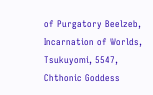of Purgatory Beelzeb, Incarnation of Worlds, Tsukuyomi, 5547, Chthonic Goddess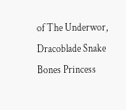of The Underwor, Dracoblade Snake Bones Princess